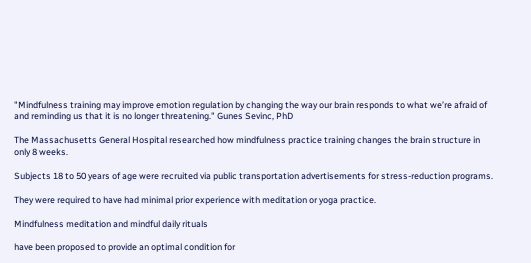"Mindfulness training may improve emotion regulation by changing the way our brain responds to what we’re afraid of and reminding us that it is no longer threatening." Gunes Sevinc, PhD

The Massachusetts General Hospital researched how mindfulness practice training changes the brain structure in only 8 weeks.

Subjects 18 to 50 years of age were recruited via public transportation advertisements for stress-reduction programs.

They were required to have had minimal prior experience with meditation or yoga practice.

Mindfulness meditation and mindful daily rituals

have been proposed to provide an optimal condition for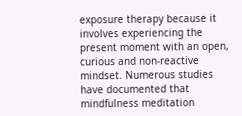exposure therapy because it involves experiencing the present moment with an open, curious and non-reactive mindset. Numerous studies have documented that mindfulness meditation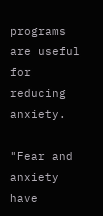programs are useful for reducing anxiety.

"Fear and anxiety have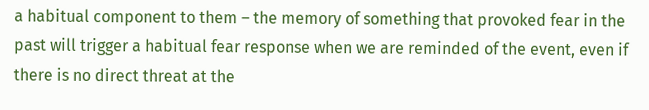a habitual component to them – the memory of something that provoked fear in the past will trigger a habitual fear response when we are reminded of the event, even if there is no direct threat at the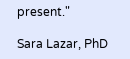present."

Sara Lazar, PhD